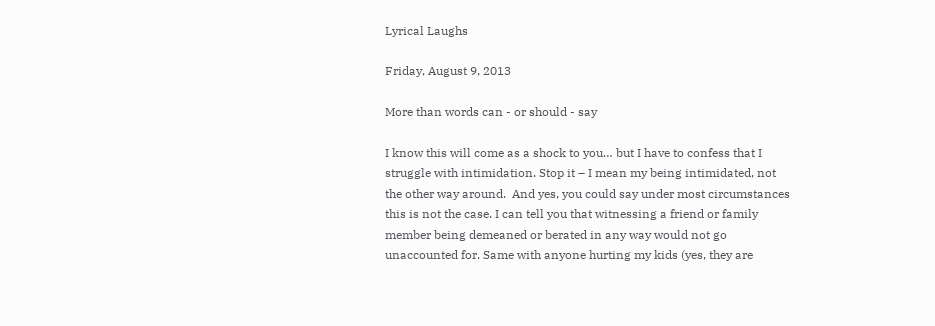Lyrical Laughs

Friday, August 9, 2013

More than words can - or should - say

I know this will come as a shock to you… but I have to confess that I struggle with intimidation. Stop it – I mean my being intimidated, not the other way around.  And yes, you could say under most circumstances this is not the case. I can tell you that witnessing a friend or family member being demeaned or berated in any way would not go unaccounted for. Same with anyone hurting my kids (yes, they are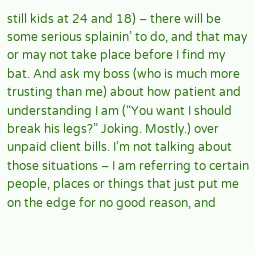still kids at 24 and 18) – there will be some serious splainin’ to do, and that may or may not take place before I find my bat. And ask my boss (who is much more trusting than me) about how patient and understanding I am (“You want I should break his legs?” Joking. Mostly.) over unpaid client bills. I’m not talking about those situations – I am referring to certain people, places or things that just put me on the edge for no good reason, and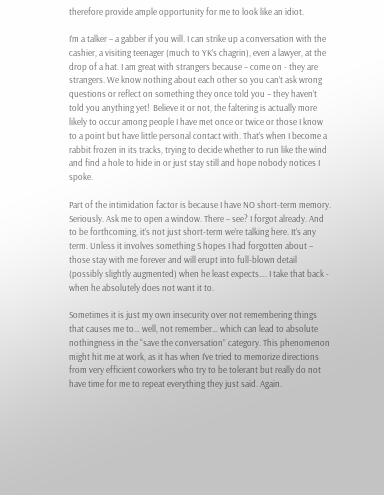therefore provide ample opportunity for me to look like an idiot.

I’m a talker – a gabber if you will. I can strike up a conversation with the cashier, a visiting teenager (much to YK’s chagrin), even a lawyer, at the drop of a hat. I am great with strangers because – come on - they are strangers. We know nothing about each other so you can’t ask wrong questions or reflect on something they once told you – they haven’t told you anything yet!  Believe it or not, the faltering is actually more likely to occur among people I have met once or twice or those I know to a point but have little personal contact with. That’s when I become a rabbit frozen in its tracks, trying to decide whether to run like the wind and find a hole to hide in or just stay still and hope nobody notices I spoke.

Part of the intimidation factor is because I have NO short-term memory. Seriously. Ask me to open a window. There – see? I forgot already. And to be forthcoming, it’s not just short-term we’re talking here. It’s any term. Unless it involves something S hopes I had forgotten about – those stay with me forever and will erupt into full-blown detail (possibly slightly augmented) when he least expects…. I take that back - when he absolutely does not want it to.

Sometimes it is just my own insecurity over not remembering things that causes me to… well, not remember… which can lead to absolute nothingness in the “save the conversation” category. This phenomenon might hit me at work, as it has when I’ve tried to memorize directions from very efficient coworkers who try to be tolerant but really do not have time for me to repeat everything they just said. Again.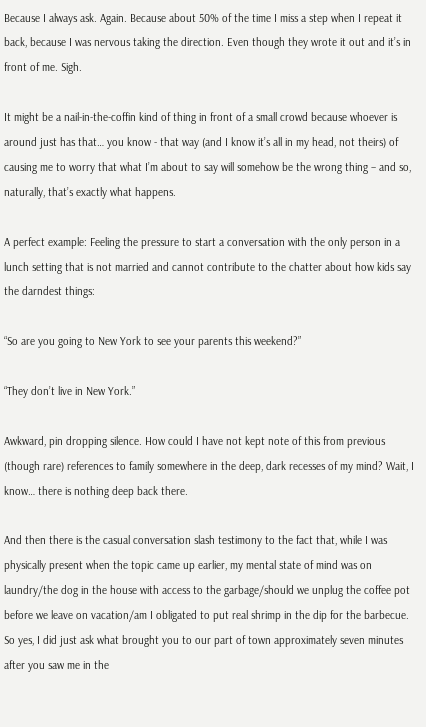Because I always ask. Again. Because about 50% of the time I miss a step when I repeat it back, because I was nervous taking the direction. Even though they wrote it out and it’s in front of me. Sigh.

It might be a nail-in-the-coffin kind of thing in front of a small crowd because whoever is around just has that… you know - that way (and I know it’s all in my head, not theirs) of causing me to worry that what I’m about to say will somehow be the wrong thing – and so, naturally, that’s exactly what happens.

A perfect example: Feeling the pressure to start a conversation with the only person in a lunch setting that is not married and cannot contribute to the chatter about how kids say the darndest things:

“So are you going to New York to see your parents this weekend?”

“They don’t live in New York.”

Awkward, pin dropping silence. How could I have not kept note of this from previous (though rare) references to family somewhere in the deep, dark recesses of my mind? Wait, I know… there is nothing deep back there.

And then there is the casual conversation slash testimony to the fact that, while I was physically present when the topic came up earlier, my mental state of mind was on laundry/the dog in the house with access to the garbage/should we unplug the coffee pot before we leave on vacation/am I obligated to put real shrimp in the dip for the barbecue. So yes, I did just ask what brought you to our part of town approximately seven minutes after you saw me in the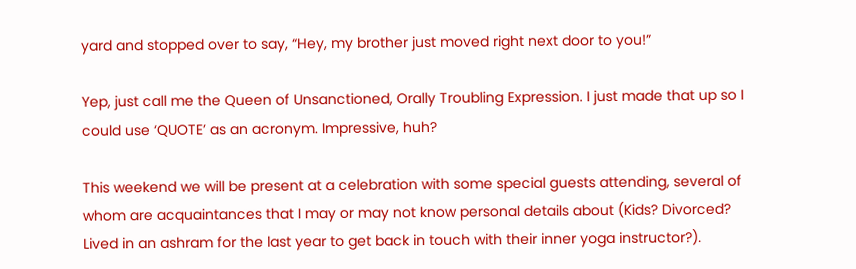yard and stopped over to say, “Hey, my brother just moved right next door to you!”

Yep, just call me the Queen of Unsanctioned, Orally Troubling Expression. I just made that up so I could use ‘QUOTE’ as an acronym. Impressive, huh?

This weekend we will be present at a celebration with some special guests attending, several of whom are acquaintances that I may or may not know personal details about (Kids? Divorced? Lived in an ashram for the last year to get back in touch with their inner yoga instructor?).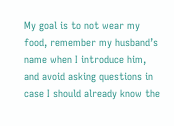My goal is to not wear my food, remember my husband’s name when I introduce him, and avoid asking questions in case I should already know the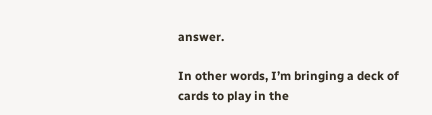answer.

In other words, I’m bringing a deck of cards to play in the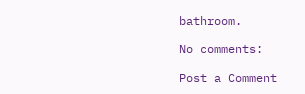bathroom.

No comments:

Post a Comment